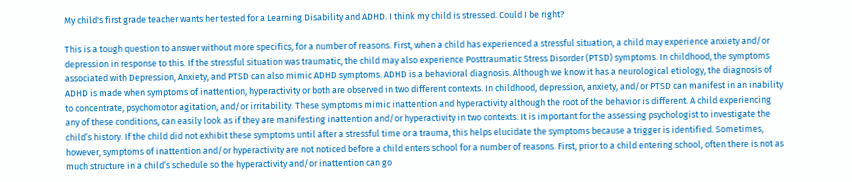My child's first grade teacher wants her tested for a Learning Disability and ADHD. I think my child is stressed. Could I be right?

This is a tough question to answer without more specifics, for a number of reasons. First, when a child has experienced a stressful situation, a child may experience anxiety and/or depression in response to this. If the stressful situation was traumatic, the child may also experience Posttraumatic Stress Disorder (PTSD) symptoms. In childhood, the symptoms associated with Depression, Anxiety, and PTSD can also mimic ADHD symptoms. ADHD is a behavioral diagnosis. Although we know it has a neurological etiology, the diagnosis of ADHD is made when symptoms of inattention, hyperactivity or both are observed in two different contexts. In childhood, depression, anxiety, and/or PTSD can manifest in an inability to concentrate, psychomotor agitation, and/or irritability. These symptoms mimic inattention and hyperactivity although the root of the behavior is different. A child experiencing any of these conditions, can easily look as if they are manifesting inattention and/or hyperactivity in two contexts. It is important for the assessing psychologist to investigate the child’s history. If the child did not exhibit these symptoms until after a stressful time or a trauma, this helps elucidate the symptoms because a trigger is identified. Sometimes, however, symptoms of inattention and/or hyperactivity are not noticed before a child enters school for a number of reasons. First, prior to a child entering school, often there is not as much structure in a child’s schedule so the hyperactivity and/or inattention can go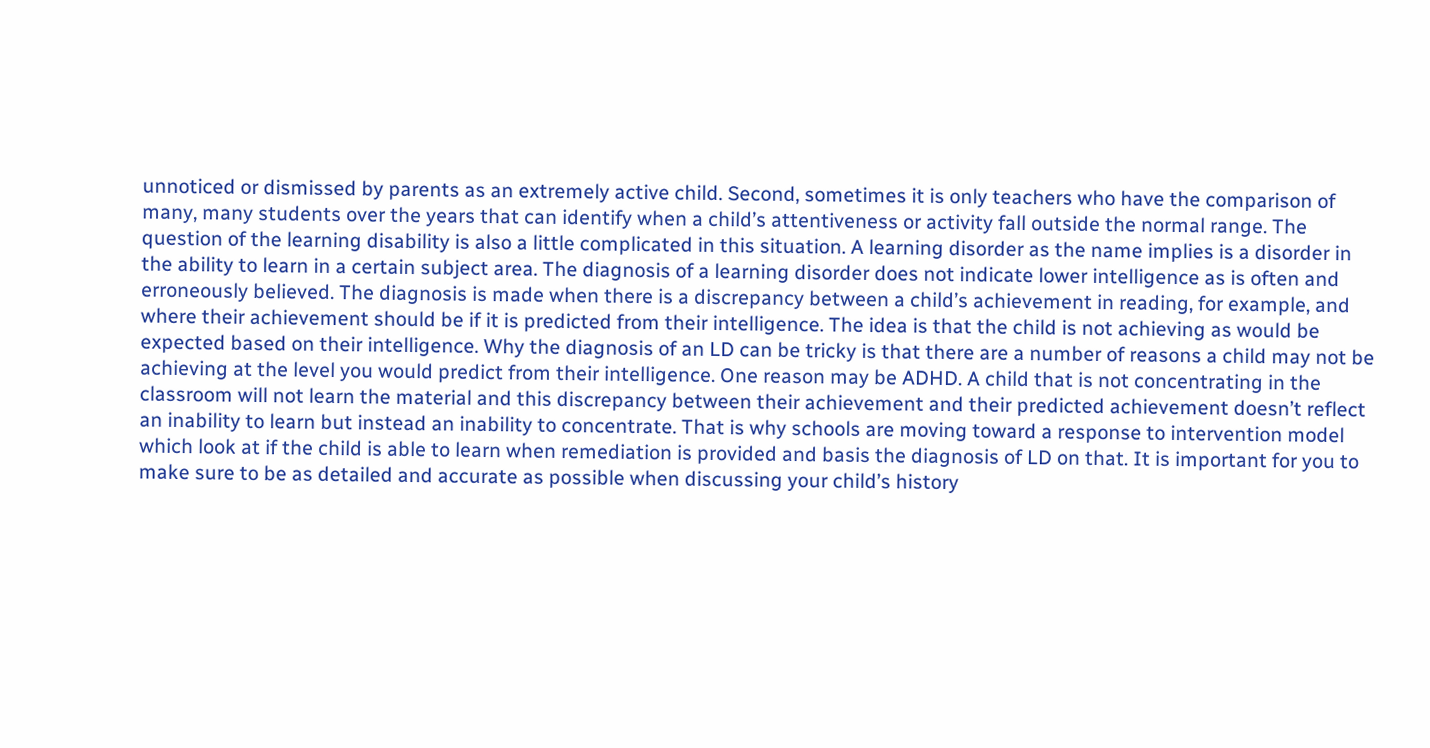unnoticed or dismissed by parents as an extremely active child. Second, sometimes it is only teachers who have the comparison of many, many students over the years that can identify when a child’s attentiveness or activity fall outside the normal range. The question of the learning disability is also a little complicated in this situation. A learning disorder as the name implies is a disorder in the ability to learn in a certain subject area. The diagnosis of a learning disorder does not indicate lower intelligence as is often and erroneously believed. The diagnosis is made when there is a discrepancy between a child’s achievement in reading, for example, and where their achievement should be if it is predicted from their intelligence. The idea is that the child is not achieving as would be expected based on their intelligence. Why the diagnosis of an LD can be tricky is that there are a number of reasons a child may not be achieving at the level you would predict from their intelligence. One reason may be ADHD. A child that is not concentrating in the classroom will not learn the material and this discrepancy between their achievement and their predicted achievement doesn’t reflect an inability to learn but instead an inability to concentrate. That is why schools are moving toward a response to intervention model which look at if the child is able to learn when remediation is provided and basis the diagnosis of LD on that. It is important for you to make sure to be as detailed and accurate as possible when discussing your child’s history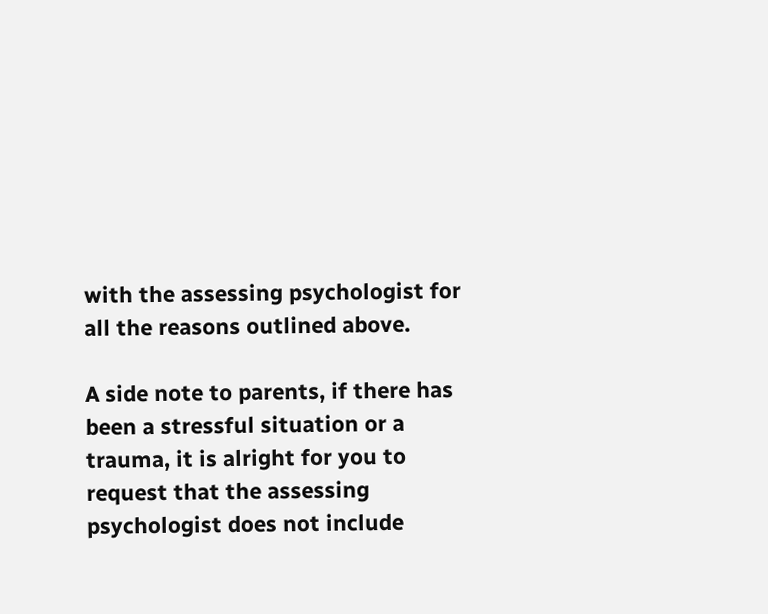with the assessing psychologist for all the reasons outlined above.

A side note to parents, if there has been a stressful situation or a trauma, it is alright for you to request that the assessing psychologist does not include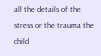all the details of the stress or the trauma the child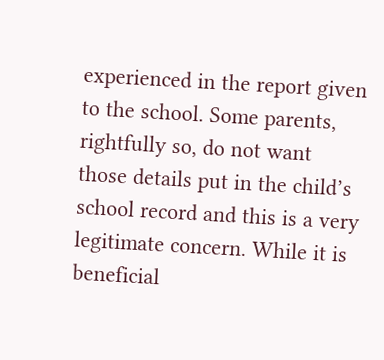experienced in the report given to the school. Some parents, rightfully so, do not want those details put in the child’s school record and this is a very legitimate concern. While it is beneficial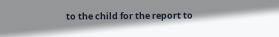to the child for the report to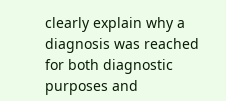clearly explain why a diagnosis was reached for both diagnostic purposes and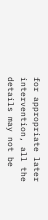for appropriate later intervention, all the details may not be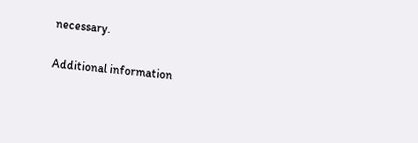necessary.

Additional information